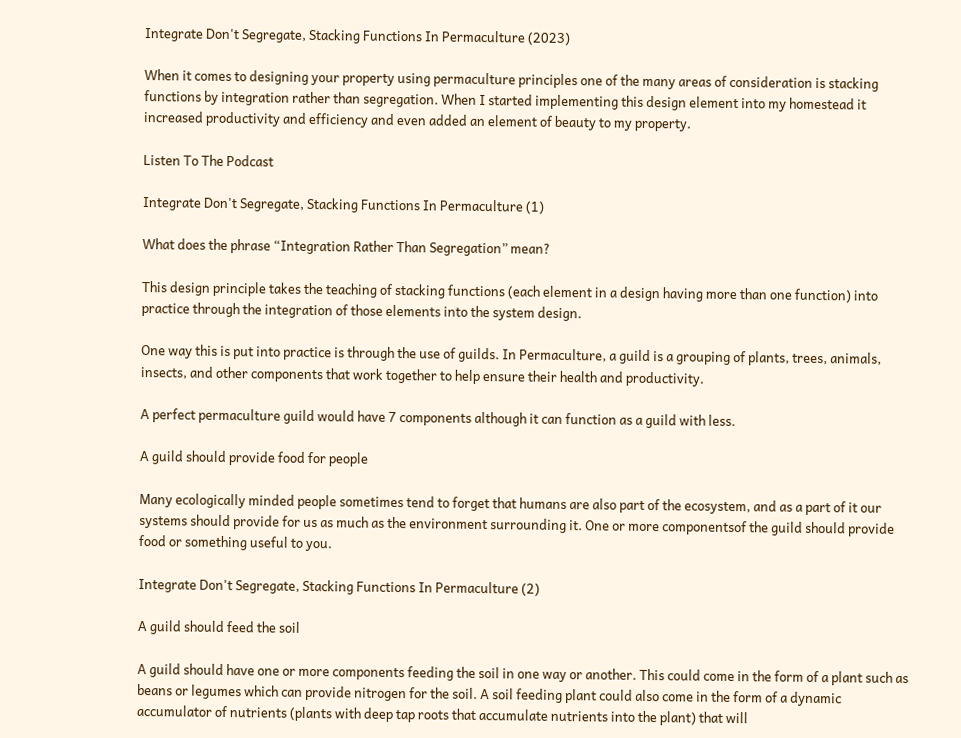Integrate Don't Segregate, Stacking Functions In Permaculture (2023)

When it comes to designing your property using permaculture principles one of the many areas of consideration is stacking functions by integration rather than segregation. When I started implementing this design element into my homestead it increased productivity and efficiency and even added an element of beauty to my property.

Listen To The Podcast

Integrate Don't Segregate, Stacking Functions In Permaculture (1)

What does the phrase “Integration Rather Than Segregation” mean?

This design principle takes the teaching of stacking functions (each element in a design having more than one function) into practice through the integration of those elements into the system design.

One way this is put into practice is through the use of guilds. In Permaculture, a guild is a grouping of plants, trees, animals, insects, and other components that work together to help ensure their health and productivity.

A perfect permaculture guild would have 7 components although it can function as a guild with less.

A guild should provide food for people

Many ecologically minded people sometimes tend to forget that humans are also part of the ecosystem, and as a part of it our systems should provide for us as much as the environment surrounding it. One or more componentsof the guild should provide food or something useful to you.

Integrate Don't Segregate, Stacking Functions In Permaculture (2)

A guild should feed the soil

A guild should have one or more components feeding the soil in one way or another. This could come in the form of a plant such as beans or legumes which can provide nitrogen for the soil. A soil feeding plant could also come in the form of a dynamic accumulator of nutrients (plants with deep tap roots that accumulate nutrients into the plant) that will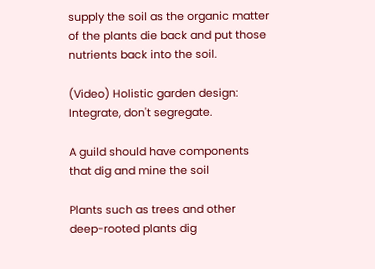supply the soil as the organic matter of the plants die back and put those nutrients back into the soil.

(Video) Holistic garden design: Integrate, don't segregate.

A guild should have components that dig and mine the soil

Plants such as trees and other deep-rooted plants dig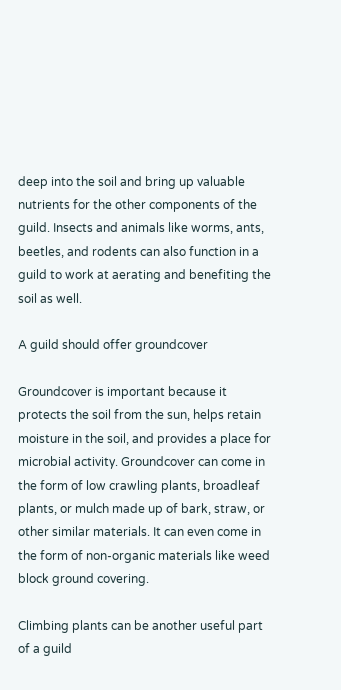deep into the soil and bring up valuable nutrients for the other components of the guild. Insects and animals like worms, ants, beetles, and rodents can also function in a guild to work at aerating and benefiting the soil as well.

A guild should offer groundcover

Groundcover is important because it protects the soil from the sun, helps retain moisture in the soil, and provides a place for microbial activity. Groundcover can come in the form of low crawling plants, broadleaf plants, or mulch made up of bark, straw, or other similar materials. It can even come in the form of non-organic materials like weed block ground covering.

Climbing plants can be another useful part of a guild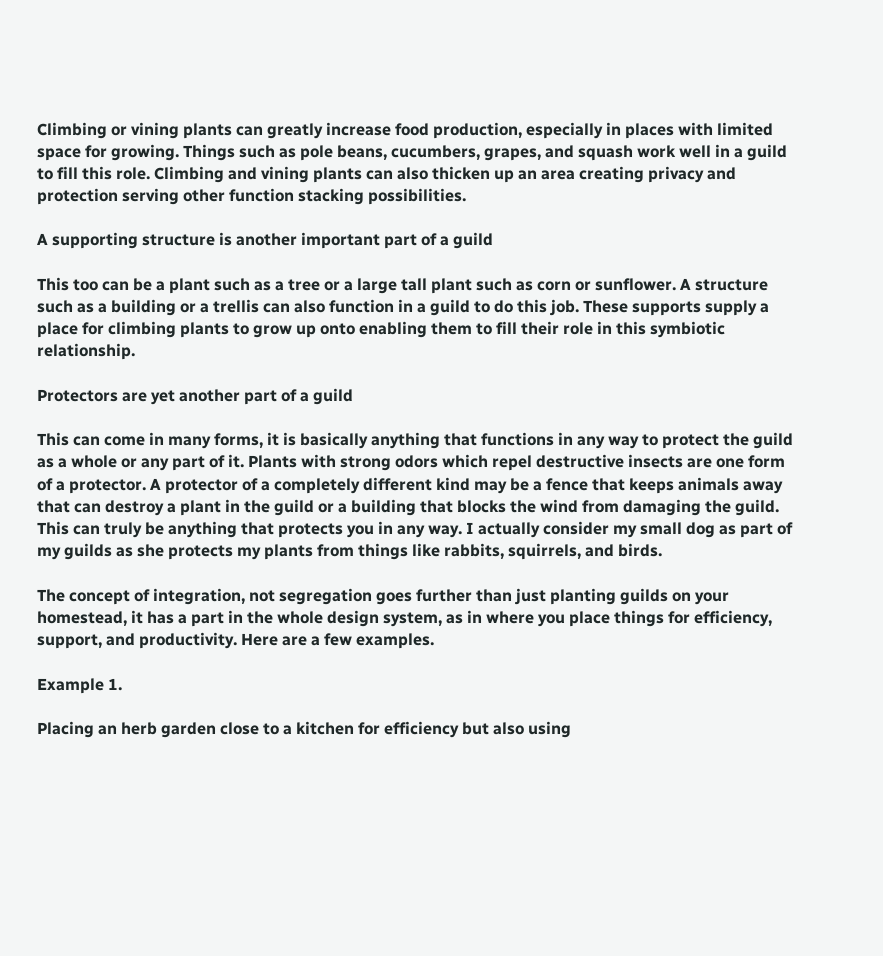Climbing or vining plants can greatly increase food production, especially in places with limited space for growing. Things such as pole beans, cucumbers, grapes, and squash work well in a guild to fill this role. Climbing and vining plants can also thicken up an area creating privacy and protection serving other function stacking possibilities.

A supporting structure is another important part of a guild

This too can be a plant such as a tree or a large tall plant such as corn or sunflower. A structure such as a building or a trellis can also function in a guild to do this job. These supports supply a place for climbing plants to grow up onto enabling them to fill their role in this symbiotic relationship.

Protectors are yet another part of a guild

This can come in many forms, it is basically anything that functions in any way to protect the guild as a whole or any part of it. Plants with strong odors which repel destructive insects are one form of a protector. A protector of a completely different kind may be a fence that keeps animals away that can destroy a plant in the guild or a building that blocks the wind from damaging the guild. This can truly be anything that protects you in any way. I actually consider my small dog as part of my guilds as she protects my plants from things like rabbits, squirrels, and birds.

The concept of integration, not segregation goes further than just planting guilds on your homestead, it has a part in the whole design system, as in where you place things for efficiency, support, and productivity. Here are a few examples.

Example 1.

Placing an herb garden close to a kitchen for efficiency but also using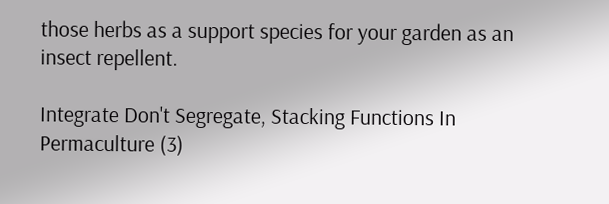those herbs as a support species for your garden as an insect repellent.

Integrate Don't Segregate, Stacking Functions In Permaculture (3)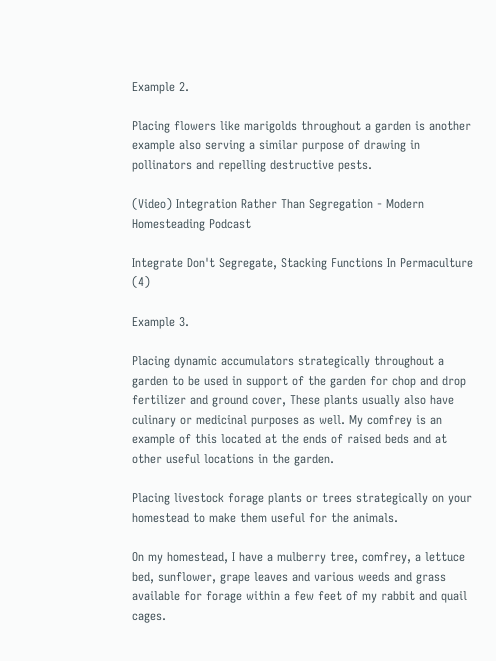Example 2.

Placing flowers like marigolds throughout a garden is another example also serving a similar purpose of drawing in pollinators and repelling destructive pests.

(Video) Integration Rather Than Segregation - Modern Homesteading Podcast

Integrate Don't Segregate, Stacking Functions In Permaculture (4)

Example 3.

Placing dynamic accumulators strategically throughout a garden to be used in support of the garden for chop and drop fertilizer and ground cover, These plants usually also have culinary or medicinal purposes as well. My comfrey is an example of this located at the ends of raised beds and at other useful locations in the garden.

Placing livestock forage plants or trees strategically on your homestead to make them useful for the animals.

On my homestead, I have a mulberry tree, comfrey, a lettuce bed, sunflower, grape leaves and various weeds and grass available for forage within a few feet of my rabbit and quail cages.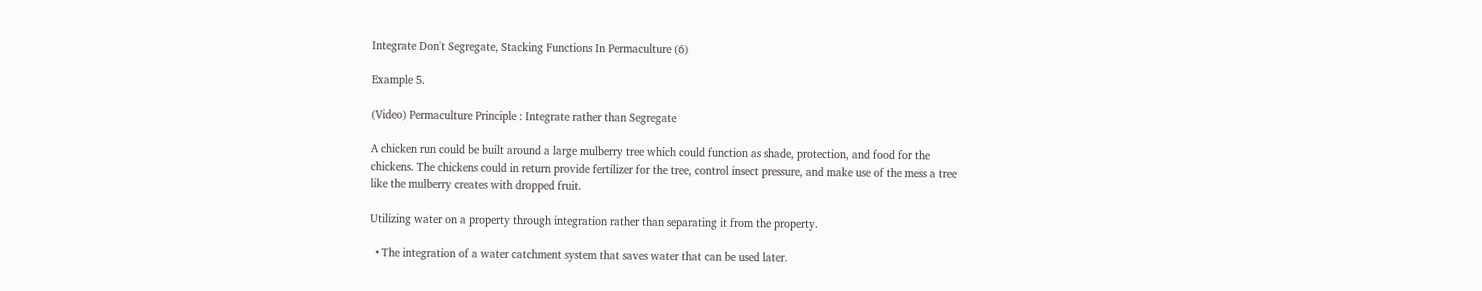Integrate Don't Segregate, Stacking Functions In Permaculture (6)

Example 5.

(Video) Permaculture Principle : Integrate rather than Segregate

A chicken run could be built around a large mulberry tree which could function as shade, protection, and food for the chickens. The chickens could in return provide fertilizer for the tree, control insect pressure, and make use of the mess a tree like the mulberry creates with dropped fruit.

Utilizing water on a property through integration rather than separating it from the property.

  • The integration of a water catchment system that saves water that can be used later.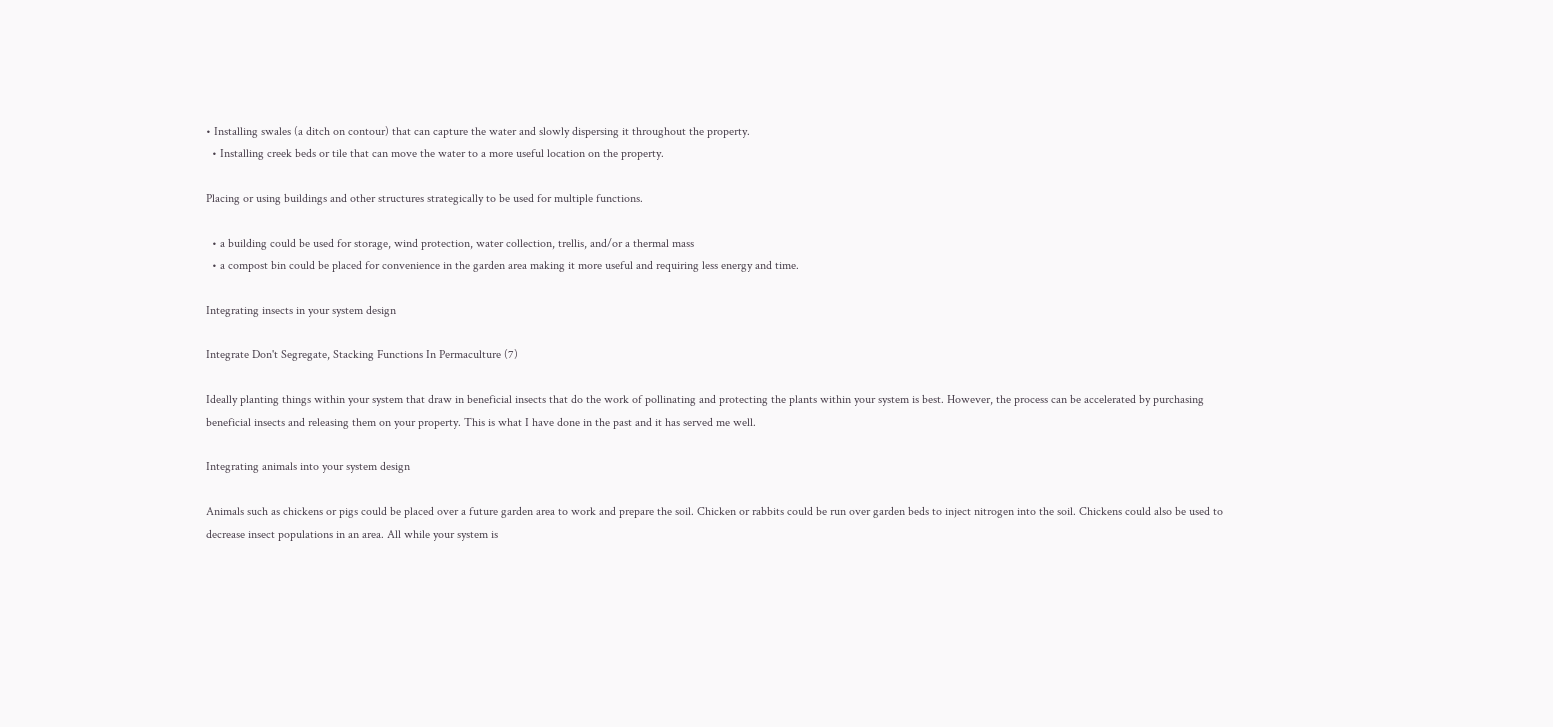• Installing swales (a ditch on contour) that can capture the water and slowly dispersing it throughout the property.
  • Installing creek beds or tile that can move the water to a more useful location on the property.

Placing or using buildings and other structures strategically to be used for multiple functions.

  • a building could be used for storage, wind protection, water collection, trellis, and/or a thermal mass
  • a compost bin could be placed for convenience in the garden area making it more useful and requiring less energy and time.

Integrating insects in your system design

Integrate Don't Segregate, Stacking Functions In Permaculture (7)

Ideally planting things within your system that draw in beneficial insects that do the work of pollinating and protecting the plants within your system is best. However, the process can be accelerated by purchasing beneficial insects and releasing them on your property. This is what I have done in the past and it has served me well.

Integrating animals into your system design

Animals such as chickens or pigs could be placed over a future garden area to work and prepare the soil. Chicken or rabbits could be run over garden beds to inject nitrogen into the soil. Chickens could also be used to decrease insect populations in an area. All while your system is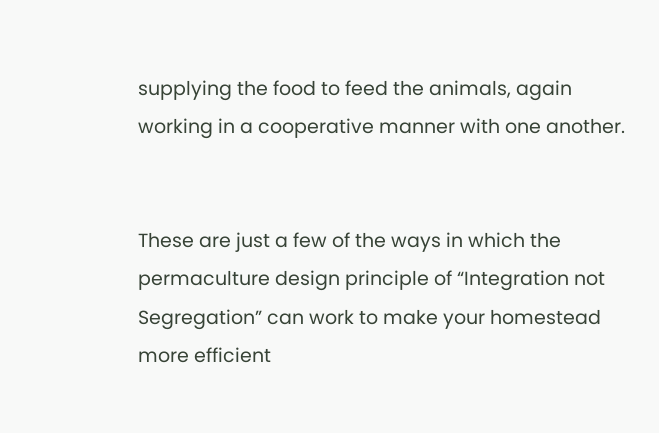supplying the food to feed the animals, again working in a cooperative manner with one another.


These are just a few of the ways in which the permaculture design principle of “Integration not Segregation” can work to make your homestead more efficient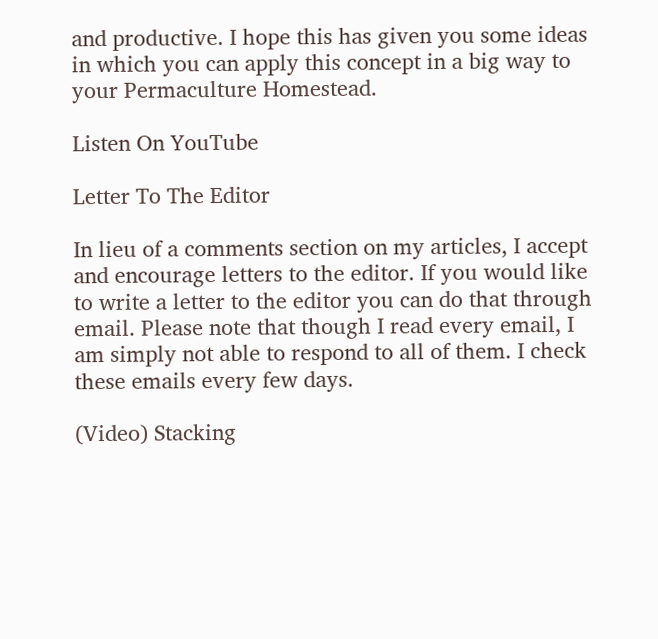and productive. I hope this has given you some ideas in which you can apply this concept in a big way to your Permaculture Homestead.

Listen On YouTube

Letter To The Editor

In lieu of a comments section on my articles, I accept and encourage letters to the editor. If you would like to write a letter to the editor you can do that through email. Please note that though I read every email, I am simply not able to respond to all of them. I check these emails every few days.

(Video) Stacking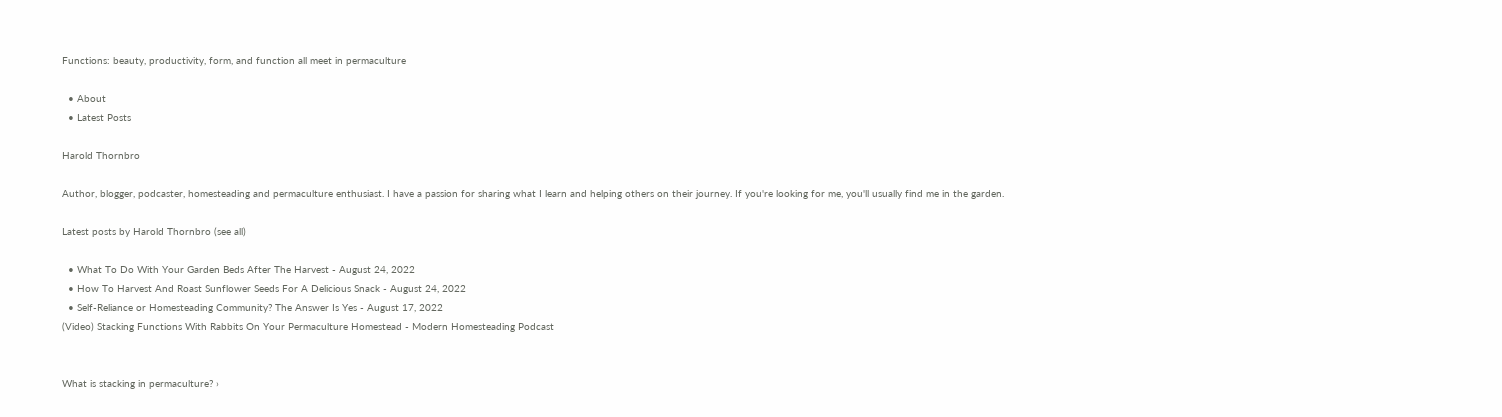Functions: beauty, productivity, form, and function all meet in permaculture

  • About
  • Latest Posts

Harold Thornbro

Author, blogger, podcaster, homesteading and permaculture enthusiast. I have a passion for sharing what I learn and helping others on their journey. If you're looking for me, you'll usually find me in the garden.

Latest posts by Harold Thornbro (see all)

  • What To Do With Your Garden Beds After The Harvest - August 24, 2022
  • How To Harvest And Roast Sunflower Seeds For A Delicious Snack - August 24, 2022
  • Self-Reliance or Homesteading Community? The Answer Is Yes - August 17, 2022
(Video) Stacking Functions With Rabbits On Your Permaculture Homestead - Modern Homesteading Podcast


What is stacking in permaculture? ›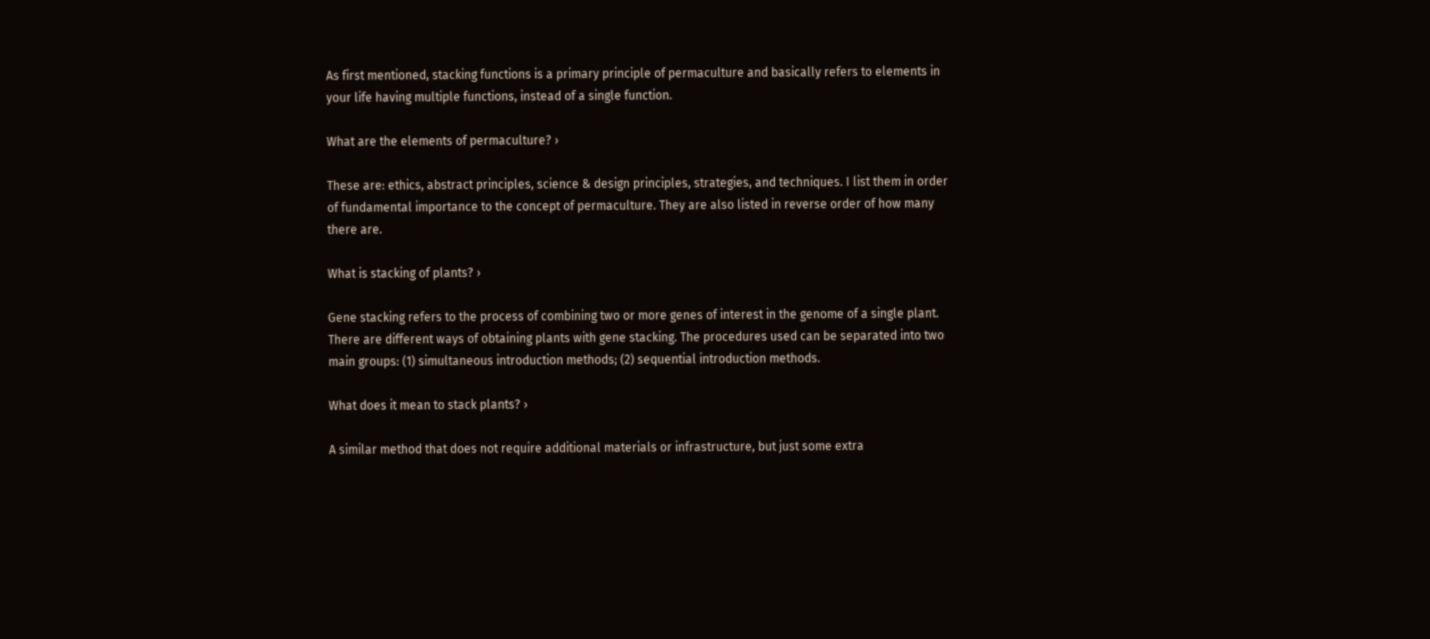As first mentioned, stacking functions is a primary principle of permaculture and basically refers to elements in your life having multiple functions, instead of a single function.

What are the elements of permaculture? ›

These are: ethics, abstract principles, science & design principles, strategies, and techniques. I list them in order of fundamental importance to the concept of permaculture. They are also listed in reverse order of how many there are.

What is stacking of plants? ›

Gene stacking refers to the process of combining two or more genes of interest in the genome of a single plant. There are different ways of obtaining plants with gene stacking. The procedures used can be separated into two main groups: (1) simultaneous introduction methods; (2) sequential introduction methods.

What does it mean to stack plants? ›

A similar method that does not require additional materials or infrastructure, but just some extra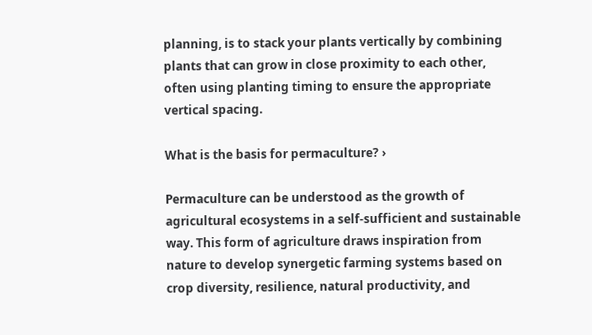planning, is to stack your plants vertically by combining plants that can grow in close proximity to each other, often using planting timing to ensure the appropriate vertical spacing.

What is the basis for permaculture? ›

Permaculture can be understood as the growth of agricultural ecosystems in a self-sufficient and sustainable way. This form of agriculture draws inspiration from nature to develop synergetic farming systems based on crop diversity, resilience, natural productivity, and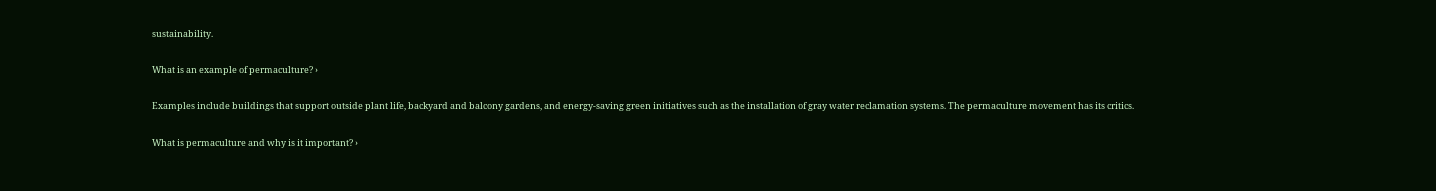sustainability.

What is an example of permaculture? ›

Examples include buildings that support outside plant life, backyard and balcony gardens, and energy-saving green initiatives such as the installation of gray water reclamation systems. The permaculture movement has its critics.

What is permaculture and why is it important? ›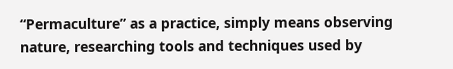“Permaculture” as a practice, simply means observing nature, researching tools and techniques used by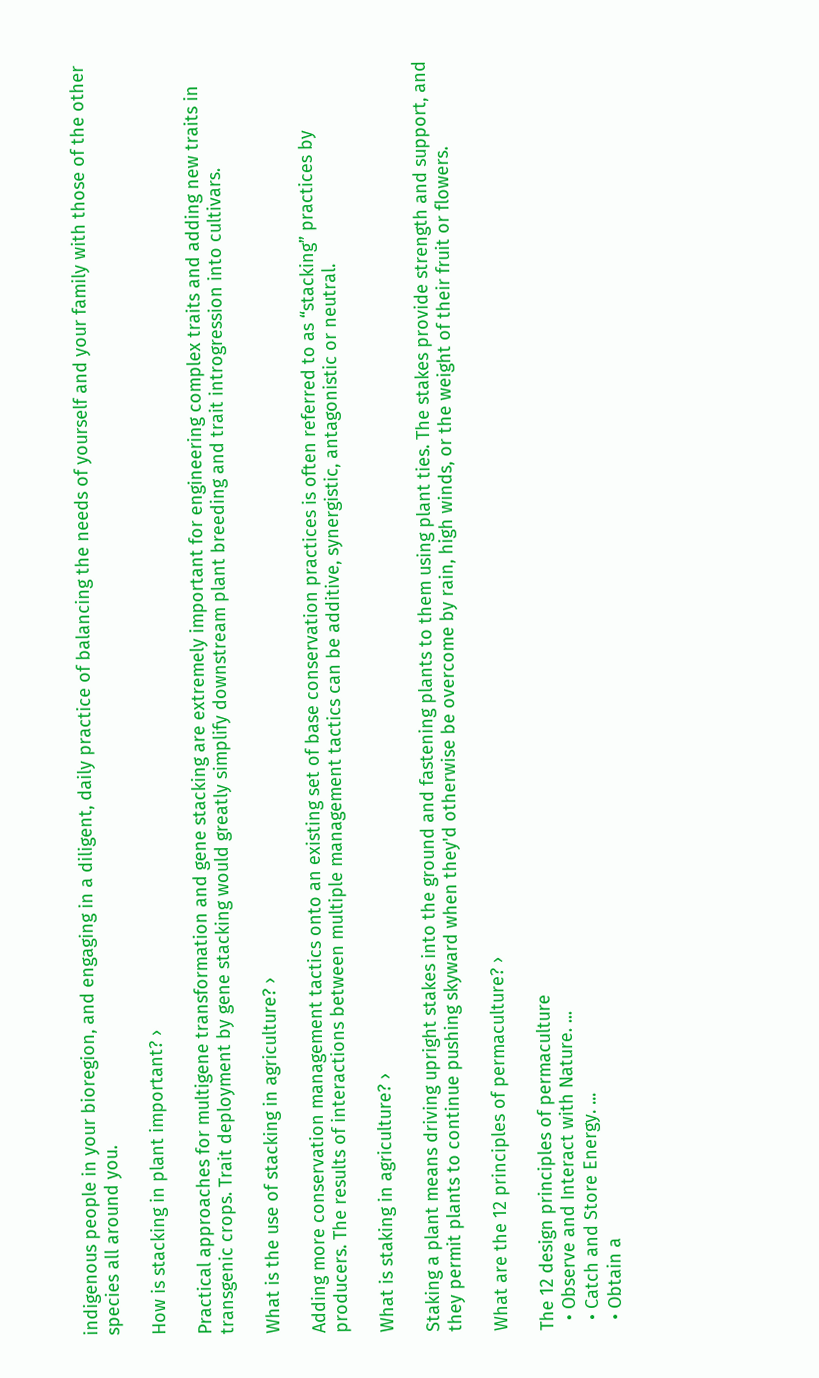indigenous people in your bioregion, and engaging in a diligent, daily practice of balancing the needs of yourself and your family with those of the other species all around you.

How is stacking in plant important? ›

Practical approaches for multigene transformation and gene stacking are extremely important for engineering complex traits and adding new traits in transgenic crops. Trait deployment by gene stacking would greatly simplify downstream plant breeding and trait introgression into cultivars.

What is the use of stacking in agriculture? ›

Adding more conservation management tactics onto an existing set of base conservation practices is often referred to as “stacking” practices by producers. The results of interactions between multiple management tactics can be additive, synergistic, antagonistic or neutral.

What is staking in agriculture? ›

Staking a plant means driving upright stakes into the ground and fastening plants to them using plant ties. The stakes provide strength and support, and they permit plants to continue pushing skyward when they'd otherwise be overcome by rain, high winds, or the weight of their fruit or flowers.

What are the 12 principles of permaculture? ›

The 12 design principles of permaculture
  • Observe and Interact with Nature. ...
  • Catch and Store Energy. ...
  • Obtain a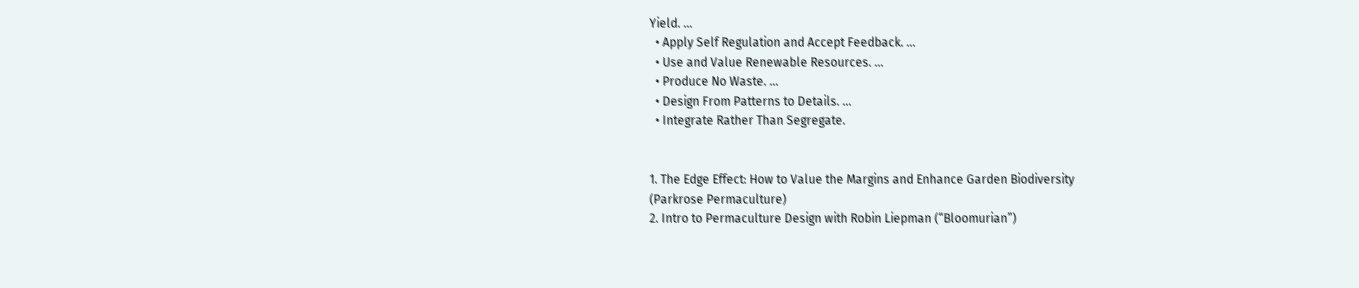Yield. ...
  • Apply Self Regulation and Accept Feedback. ...
  • Use and Value Renewable Resources. ...
  • Produce No Waste. ...
  • Design From Patterns to Details. ...
  • Integrate Rather Than Segregate.


1. The Edge Effect: How to Value the Margins and Enhance Garden Biodiversity
(Parkrose Permaculture)
2. Intro to Permaculture Design with Robin Liepman (“Bloomurian”)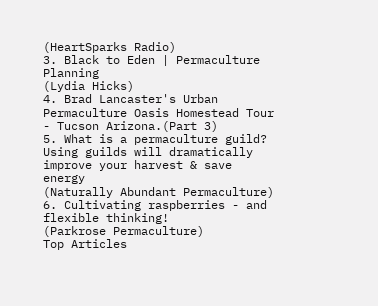(HeartSparks Radio)
3. Black to Eden | Permaculture Planning
(Lydia Hicks)
4. Brad Lancaster's Urban Permaculture Oasis Homestead Tour - Tucson Arizona.(Part 3)
5. What is a permaculture guild? Using guilds will dramatically improve your harvest & save energy
(Naturally Abundant Permaculture)
6. Cultivating raspberries - and flexible thinking!
(Parkrose Permaculture)
Top Articles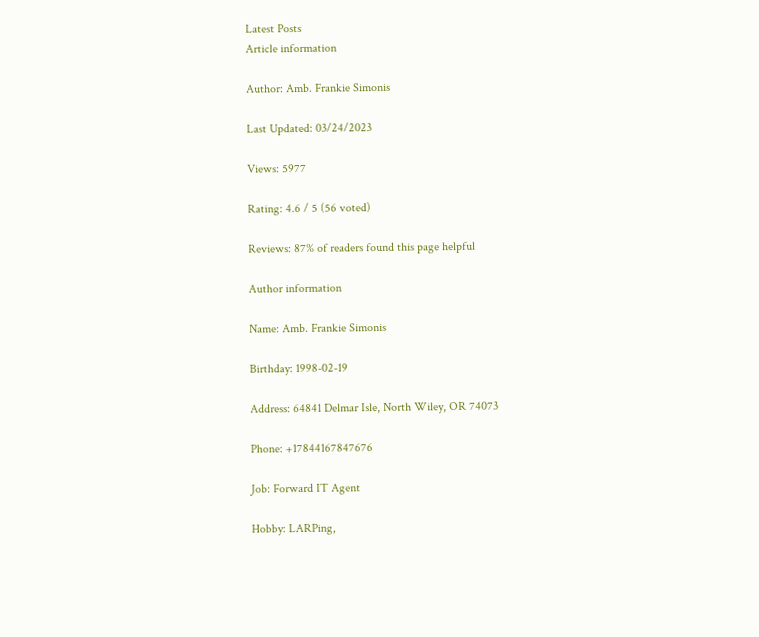Latest Posts
Article information

Author: Amb. Frankie Simonis

Last Updated: 03/24/2023

Views: 5977

Rating: 4.6 / 5 (56 voted)

Reviews: 87% of readers found this page helpful

Author information

Name: Amb. Frankie Simonis

Birthday: 1998-02-19

Address: 64841 Delmar Isle, North Wiley, OR 74073

Phone: +17844167847676

Job: Forward IT Agent

Hobby: LARPing,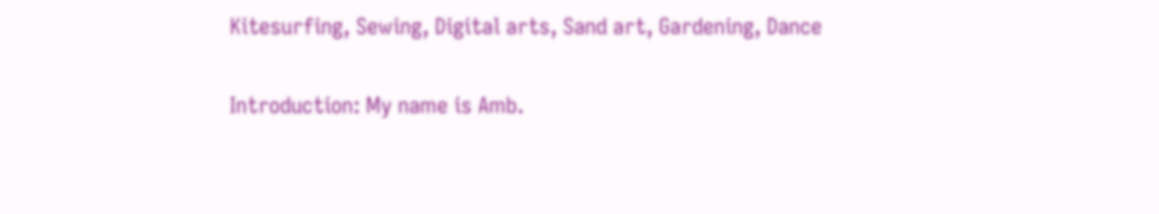Kitesurfing, Sewing, Digital arts, Sand art, Gardening, Dance

Introduction: My name is Amb.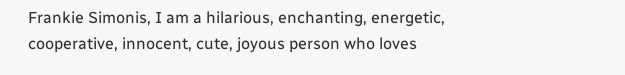Frankie Simonis, I am a hilarious, enchanting, energetic, cooperative, innocent, cute, joyous person who loves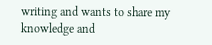writing and wants to share my knowledge and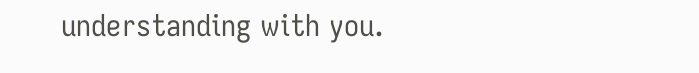understanding with you.